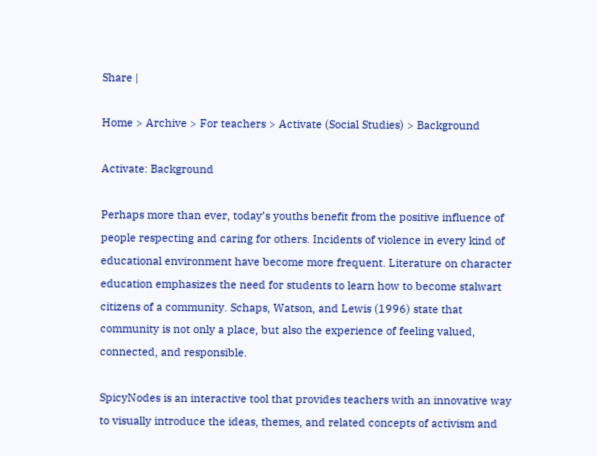Share |

Home > Archive > For teachers > Activate (Social Studies) > Background

Activate: Background

Perhaps more than ever, today’s youths benefit from the positive influence of people respecting and caring for others. Incidents of violence in every kind of educational environment have become more frequent. Literature on character education emphasizes the need for students to learn how to become stalwart citizens of a community. Schaps, Watson, and Lewis (1996) state that community is not only a place, but also the experience of feeling valued, connected, and responsible.

SpicyNodes is an interactive tool that provides teachers with an innovative way to visually introduce the ideas, themes, and related concepts of activism and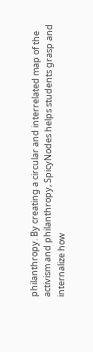philanthropy. By creating a circular and interrelated map of the activism and philanthropy, SpicyNodes helps students grasp and internalize how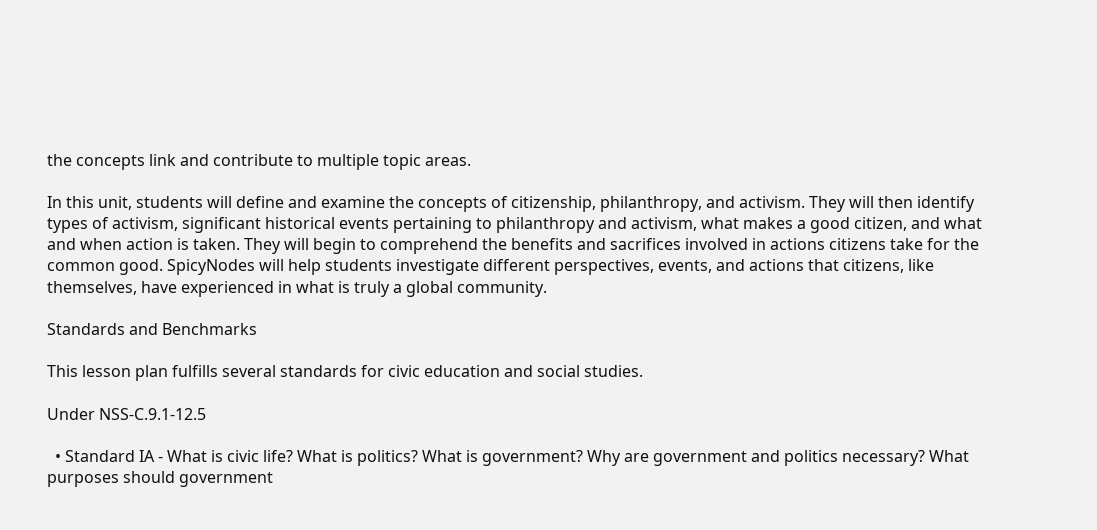the concepts link and contribute to multiple topic areas.

In this unit, students will define and examine the concepts of citizenship, philanthropy, and activism. They will then identify types of activism, significant historical events pertaining to philanthropy and activism, what makes a good citizen, and what and when action is taken. They will begin to comprehend the benefits and sacrifices involved in actions citizens take for the common good. SpicyNodes will help students investigate different perspectives, events, and actions that citizens, like themselves, have experienced in what is truly a global community.

Standards and Benchmarks

This lesson plan fulfills several standards for civic education and social studies.

Under NSS-C.9.1-12.5

  • Standard IA - What is civic life? What is politics? What is government? Why are government and politics necessary? What purposes should government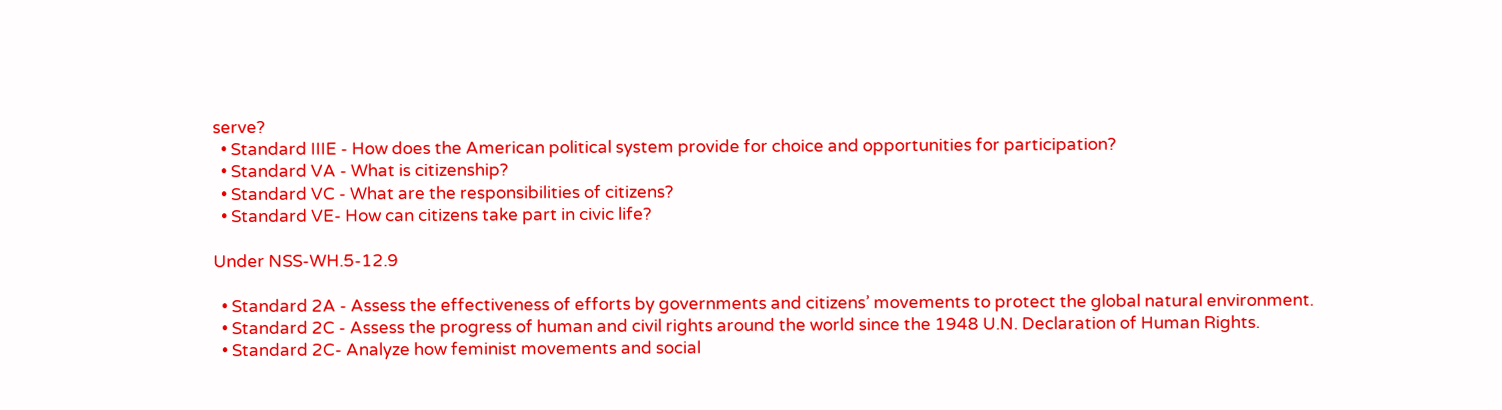serve?
  • Standard IIIE - How does the American political system provide for choice and opportunities for participation?
  • Standard VA - What is citizenship?
  • Standard VC - What are the responsibilities of citizens?
  • Standard VE- How can citizens take part in civic life?

Under NSS-WH.5-12.9

  • Standard 2A - Assess the effectiveness of efforts by governments and citizens’ movements to protect the global natural environment.
  • Standard 2C - Assess the progress of human and civil rights around the world since the 1948 U.N. Declaration of Human Rights.
  • Standard 2C- Analyze how feminist movements and social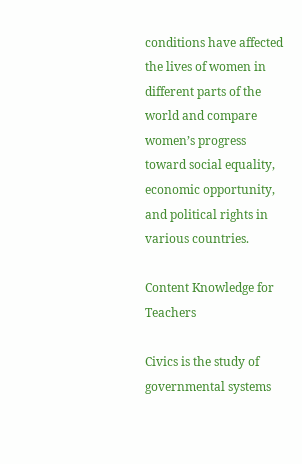conditions have affected the lives of women in different parts of the world and compare women’s progress toward social equality, economic opportunity, and political rights in various countries.

Content Knowledge for Teachers

Civics is the study of governmental systems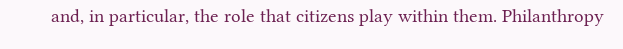and, in particular, the role that citizens play within them. Philanthropy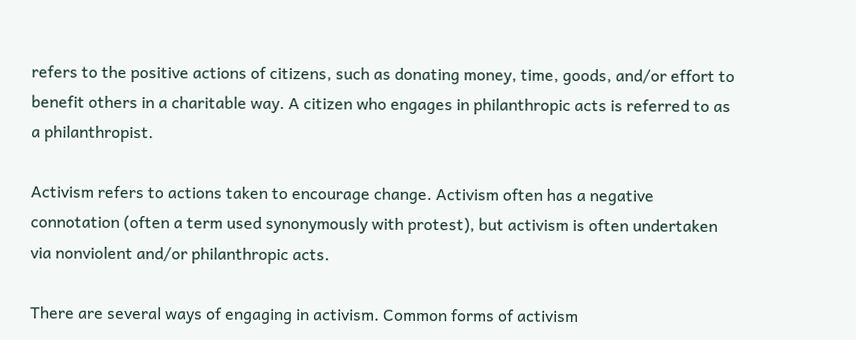refers to the positive actions of citizens, such as donating money, time, goods, and/or effort to benefit others in a charitable way. A citizen who engages in philanthropic acts is referred to as a philanthropist.

Activism refers to actions taken to encourage change. Activism often has a negative connotation (often a term used synonymously with protest), but activism is often undertaken via nonviolent and/or philanthropic acts.

There are several ways of engaging in activism. Common forms of activism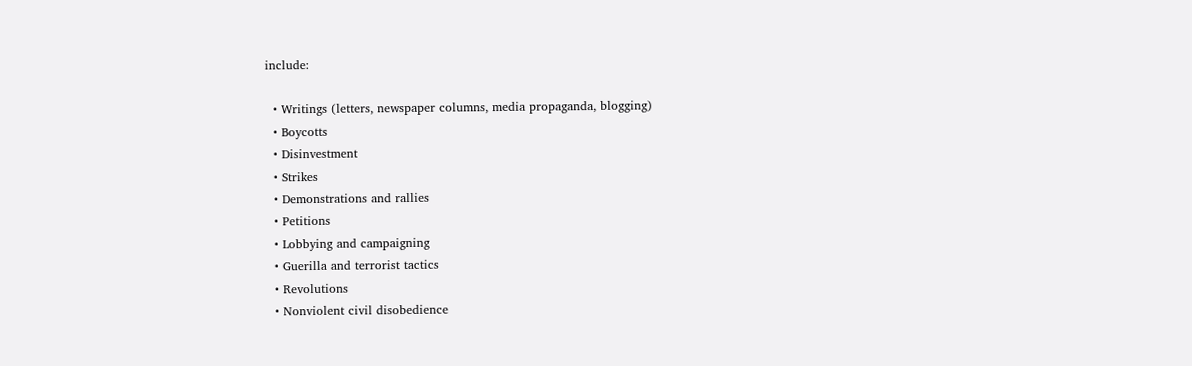include:

  • Writings (letters, newspaper columns, media propaganda, blogging)
  • Boycotts
  • Disinvestment
  • Strikes
  • Demonstrations and rallies
  • Petitions
  • Lobbying and campaigning
  • Guerilla and terrorist tactics
  • Revolutions
  • Nonviolent civil disobedience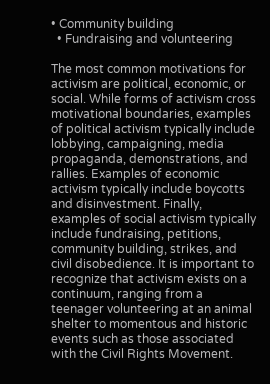• Community building
  • Fundraising and volunteering

The most common motivations for activism are political, economic, or social. While forms of activism cross motivational boundaries, examples of political activism typically include lobbying, campaigning, media propaganda, demonstrations, and rallies. Examples of economic activism typically include boycotts and disinvestment. Finally, examples of social activism typically include fundraising, petitions, community building, strikes, and civil disobedience. It is important to recognize that activism exists on a continuum, ranging from a teenager volunteering at an animal shelter to momentous and historic events such as those associated with the Civil Rights Movement.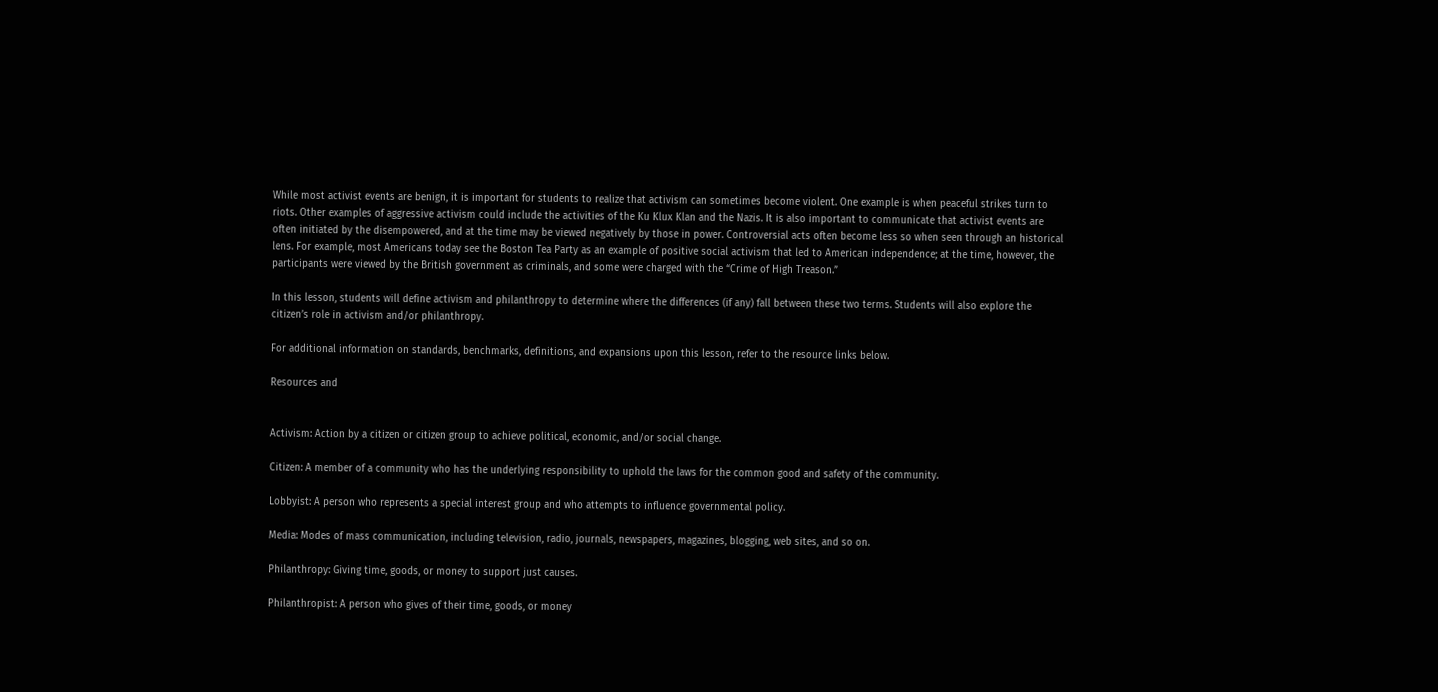While most activist events are benign, it is important for students to realize that activism can sometimes become violent. One example is when peaceful strikes turn to riots. Other examples of aggressive activism could include the activities of the Ku Klux Klan and the Nazis. It is also important to communicate that activist events are often initiated by the disempowered, and at the time may be viewed negatively by those in power. Controversial acts often become less so when seen through an historical lens. For example, most Americans today see the Boston Tea Party as an example of positive social activism that led to American independence; at the time, however, the participants were viewed by the British government as criminals, and some were charged with the “Crime of High Treason.”

In this lesson, students will define activism and philanthropy to determine where the differences (if any) fall between these two terms. Students will also explore the citizen’s role in activism and/or philanthropy.

For additional information on standards, benchmarks, definitions, and expansions upon this lesson, refer to the resource links below.

Resources and


Activism: Action by a citizen or citizen group to achieve political, economic, and/or social change.

Citizen: A member of a community who has the underlying responsibility to uphold the laws for the common good and safety of the community.

Lobbyist: A person who represents a special interest group and who attempts to influence governmental policy.

Media: Modes of mass communication, including television, radio, journals, newspapers, magazines, blogging, web sites, and so on.

Philanthropy: Giving time, goods, or money to support just causes.

Philanthropist: A person who gives of their time, goods, or money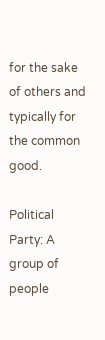for the sake of others and typically for the common good.

Political Party: A group of people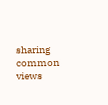sharing common views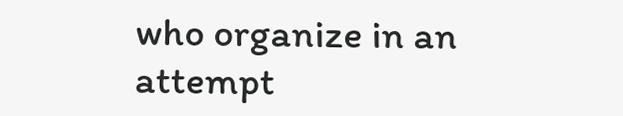who organize in an attempt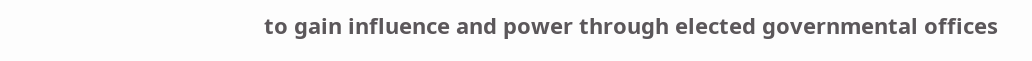to gain influence and power through elected governmental offices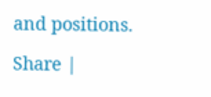and positions.

Share |